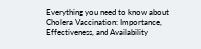Everything you need to know about Cholera Vaccination: Importance, Effectiveness, and Availability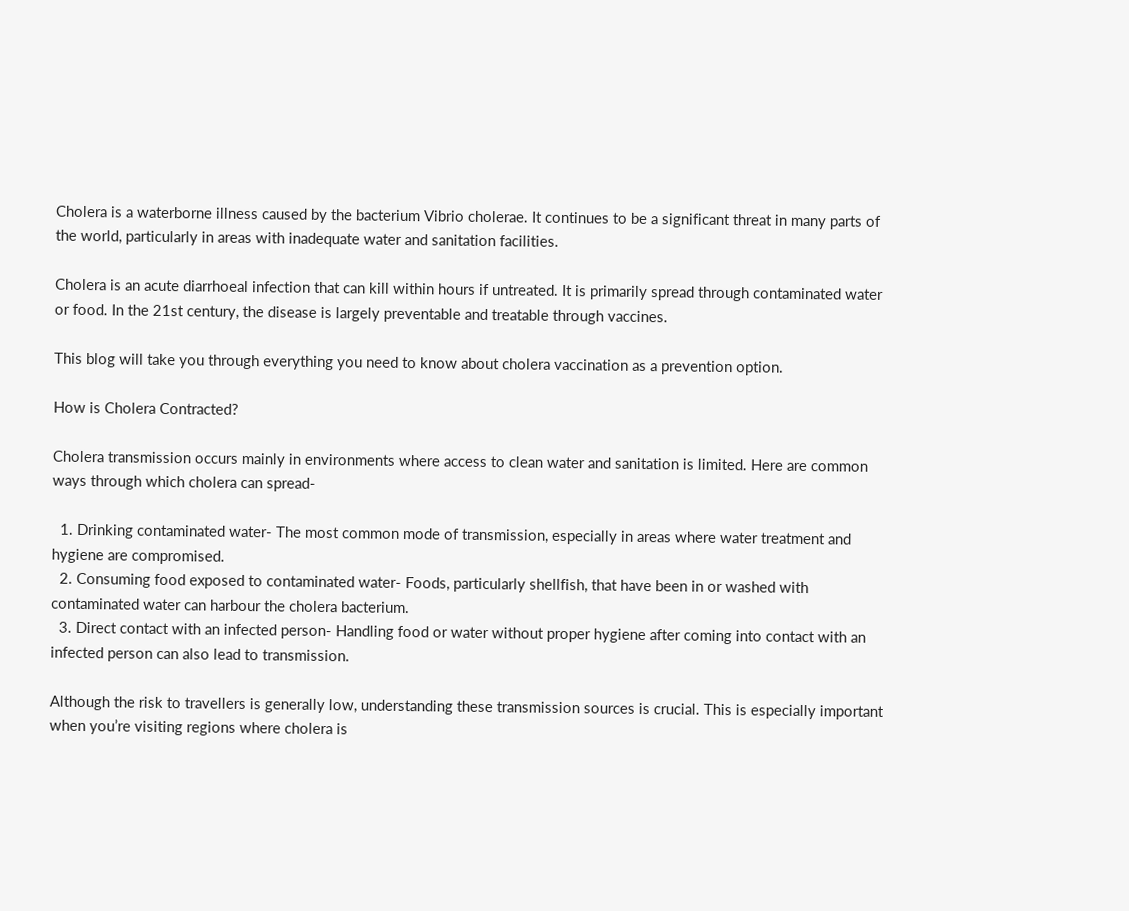Cholera is a waterborne illness caused by the bacterium Vibrio cholerae. It continues to be a significant threat in many parts of the world, particularly in areas with inadequate water and sanitation facilities.

Cholera is an acute diarrhoeal infection that can kill within hours if untreated. It is primarily spread through contaminated water or food. In the 21st century, the disease is largely preventable and treatable through vaccines.

This blog will take you through everything you need to know about cholera vaccination as a prevention option.

How is Cholera Contracted?

Cholera transmission occurs mainly in environments where access to clean water and sanitation is limited. Here are common ways through which cholera can spread-

  1. Drinking contaminated water- The most common mode of transmission, especially in areas where water treatment and hygiene are compromised.
  2. Consuming food exposed to contaminated water- Foods, particularly shellfish, that have been in or washed with contaminated water can harbour the cholera bacterium.
  3. Direct contact with an infected person- Handling food or water without proper hygiene after coming into contact with an infected person can also lead to transmission.

Although the risk to travellers is generally low, understanding these transmission sources is crucial. This is especially important when you’re visiting regions where cholera is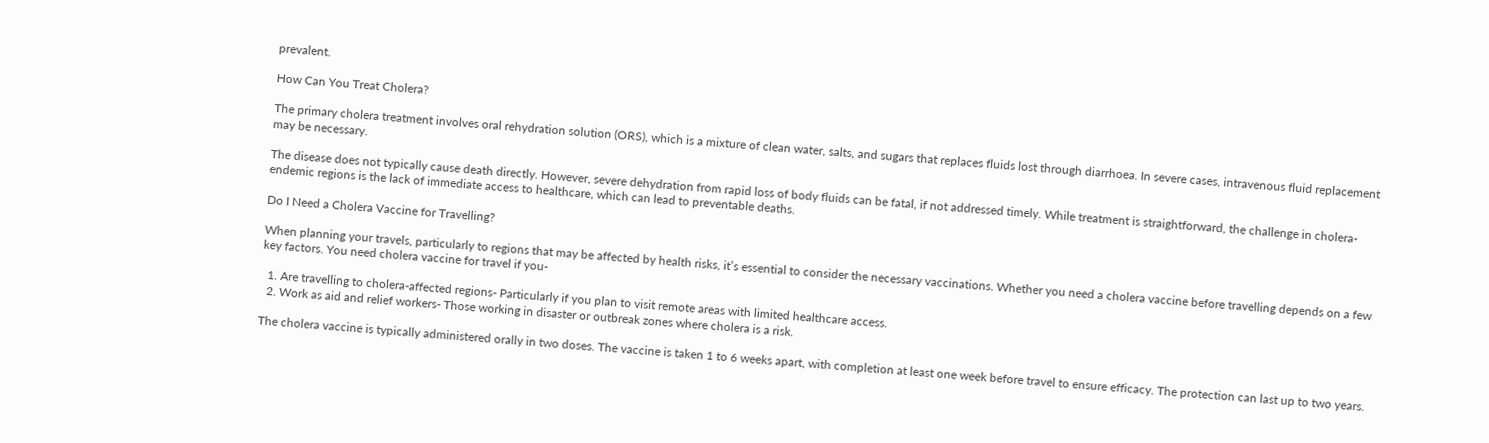prevalent.

How Can You Treat Cholera?

The primary cholera treatment involves oral rehydration solution (ORS), which is a mixture of clean water, salts, and sugars that replaces fluids lost through diarrhoea. In severe cases, intravenous fluid replacement may be necessary.

The disease does not typically cause death directly. However, severe dehydration from rapid loss of body fluids can be fatal, if not addressed timely. While treatment is straightforward, the challenge in cholera-endemic regions is the lack of immediate access to healthcare, which can lead to preventable deaths.

Do I Need a Cholera Vaccine for Travelling?

When planning your travels, particularly to regions that may be affected by health risks, it’s essential to consider the necessary vaccinations. Whether you need a cholera vaccine before travelling depends on a few key factors. You need cholera vaccine for travel if you-

  1. Are travelling to cholera-affected regions- Particularly if you plan to visit remote areas with limited healthcare access.
  2. Work as aid and relief workers- Those working in disaster or outbreak zones where cholera is a risk.

The cholera vaccine is typically administered orally in two doses. The vaccine is taken 1 to 6 weeks apart, with completion at least one week before travel to ensure efficacy. The protection can last up to two years.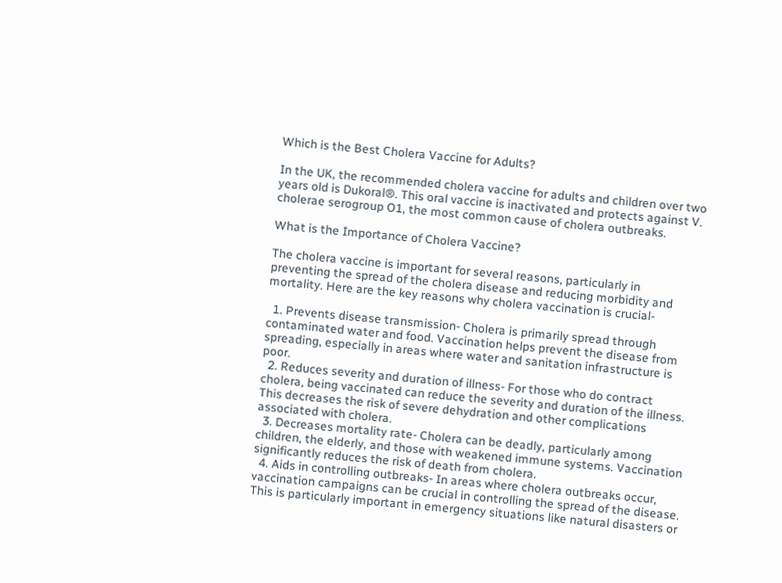Which is the Best Cholera Vaccine for Adults?

In the UK, the recommended cholera vaccine for adults and children over two years old is Dukoral®. This oral vaccine is inactivated and protects against V. cholerae serogroup O1, the most common cause of cholera outbreaks.

What is the Importance of Cholera Vaccine?

The cholera vaccine is important for several reasons, particularly in preventing the spread of the cholera disease and reducing morbidity and mortality. Here are the key reasons why cholera vaccination is crucial-

  1. Prevents disease transmission- Cholera is primarily spread through contaminated water and food. Vaccination helps prevent the disease from spreading, especially in areas where water and sanitation infrastructure is poor.
  2. Reduces severity and duration of illness- For those who do contract cholera, being vaccinated can reduce the severity and duration of the illness. This decreases the risk of severe dehydration and other complications associated with cholera.
  3. Decreases mortality rate- Cholera can be deadly, particularly among children, the elderly, and those with weakened immune systems. Vaccination significantly reduces the risk of death from cholera.
  4. Aids in controlling outbreaks- In areas where cholera outbreaks occur, vaccination campaigns can be crucial in controlling the spread of the disease. This is particularly important in emergency situations like natural disasters or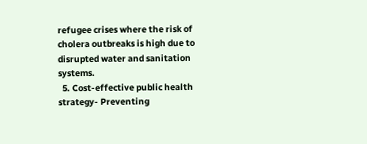refugee crises where the risk of cholera outbreaks is high due to disrupted water and sanitation systems.
  5. Cost-effective public health strategy- Preventing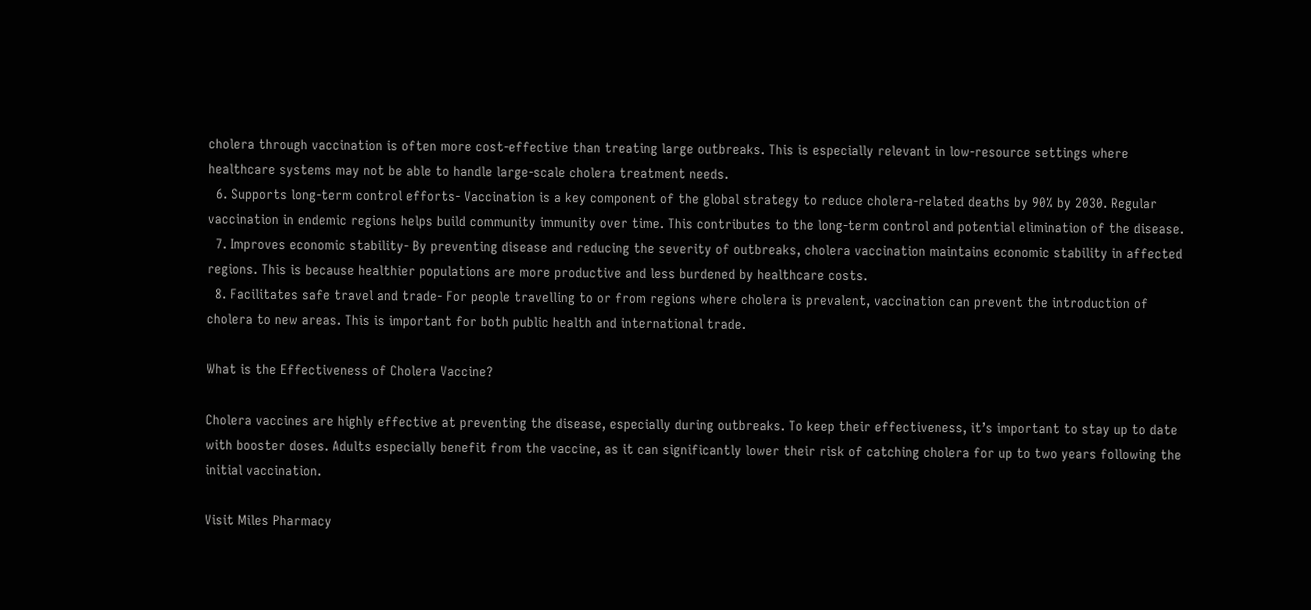cholera through vaccination is often more cost-effective than treating large outbreaks. This is especially relevant in low-resource settings where healthcare systems may not be able to handle large-scale cholera treatment needs.
  6. Supports long-term control efforts- Vaccination is a key component of the global strategy to reduce cholera-related deaths by 90% by 2030. Regular vaccination in endemic regions helps build community immunity over time. This contributes to the long-term control and potential elimination of the disease.
  7. Improves economic stability- By preventing disease and reducing the severity of outbreaks, cholera vaccination maintains economic stability in affected regions. This is because healthier populations are more productive and less burdened by healthcare costs.
  8. Facilitates safe travel and trade- For people travelling to or from regions where cholera is prevalent, vaccination can prevent the introduction of cholera to new areas. This is important for both public health and international trade.

What is the Effectiveness of Cholera Vaccine?

Cholera vaccines are highly effective at preventing the disease, especially during outbreaks. To keep their effectiveness, it’s important to stay up to date with booster doses. Adults especially benefit from the vaccine, as it can significantly lower their risk of catching cholera for up to two years following the initial vaccination.

Visit Miles Pharmacy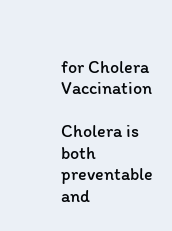for Cholera Vaccination

Cholera is both preventable and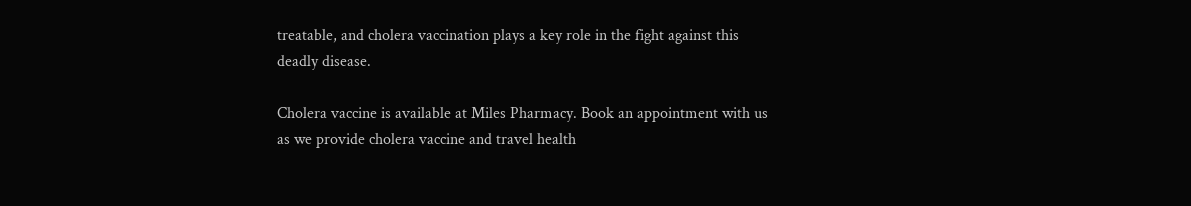treatable, and cholera vaccination plays a key role in the fight against this deadly disease.

Cholera vaccine is available at Miles Pharmacy. Book an appointment with us as we provide cholera vaccine and travel health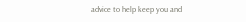advice to help keep you and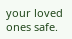your loved ones safe.